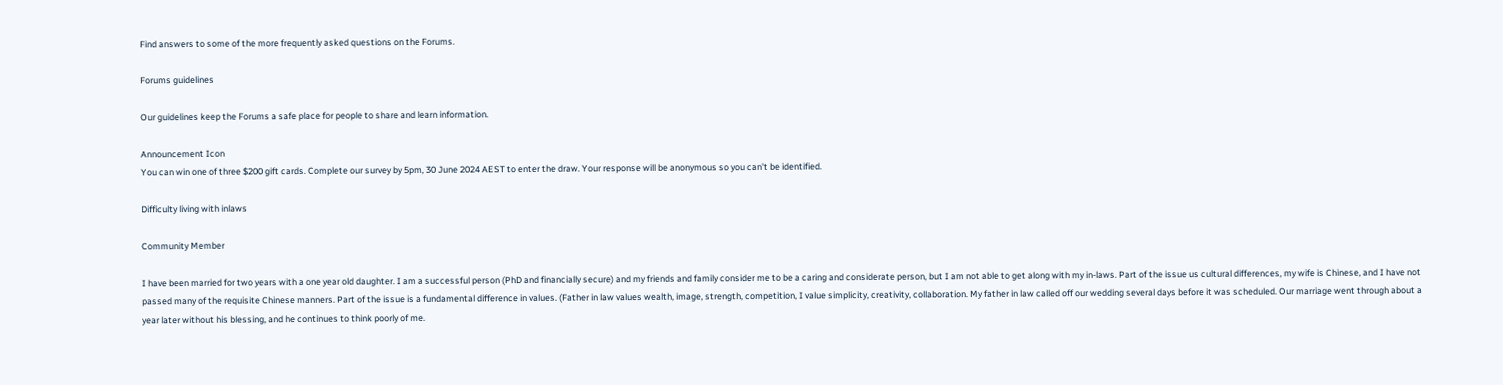Find answers to some of the more frequently asked questions on the Forums.

Forums guidelines

Our guidelines keep the Forums a safe place for people to share and learn information.

Announcement Icon
You can win one of three $200 gift cards. Complete our survey by 5pm, 30 June 2024 AEST to enter the draw. Your response will be anonymous so you can't be identified.

Difficulty living with inlaws

Community Member

I have been married for two years with a one year old daughter. I am a successful person (PhD and financially secure) and my friends and family consider me to be a caring and considerate person, but I am not able to get along with my in-laws. Part of the issue us cultural differences, my wife is Chinese, and I have not passed many of the requisite Chinese manners. Part of the issue is a fundamental difference in values. (Father in law values wealth, image, strength, competition, I value simplicity, creativity, collaboration. My father in law called off our wedding several days before it was scheduled. Our marriage went through about a year later without his blessing, and he continues to think poorly of me.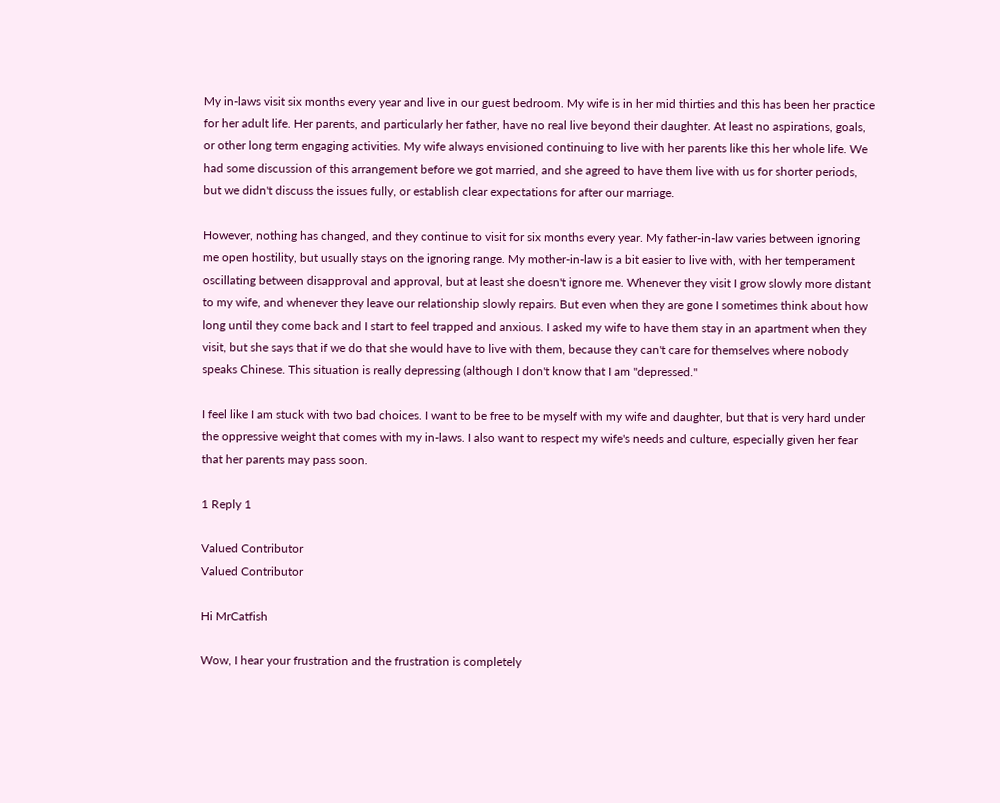My in-laws visit six months every year and live in our guest bedroom. My wife is in her mid thirties and this has been her practice for her adult life. Her parents, and particularly her father, have no real live beyond their daughter. At least no aspirations, goals, or other long term engaging activities. My wife always envisioned continuing to live with her parents like this her whole life. We had some discussion of this arrangement before we got married, and she agreed to have them live with us for shorter periods, but we didn't discuss the issues fully, or establish clear expectations for after our marriage.

However, nothing has changed, and they continue to visit for six months every year. My father-in-law varies between ignoring me open hostility, but usually stays on the ignoring range. My mother-in-law is a bit easier to live with, with her temperament oscillating between disapproval and approval, but at least she doesn't ignore me. Whenever they visit I grow slowly more distant to my wife, and whenever they leave our relationship slowly repairs. But even when they are gone I sometimes think about how long until they come back and I start to feel trapped and anxious. I asked my wife to have them stay in an apartment when they visit, but she says that if we do that she would have to live with them, because they can't care for themselves where nobody speaks Chinese. This situation is really depressing (although I don't know that I am "depressed."

I feel like I am stuck with two bad choices. I want to be free to be myself with my wife and daughter, but that is very hard under the oppressive weight that comes with my in-laws. I also want to respect my wife's needs and culture, especially given her fear that her parents may pass soon.

1 Reply 1

Valued Contributor
Valued Contributor

Hi MrCatfish

Wow, I hear your frustration and the frustration is completely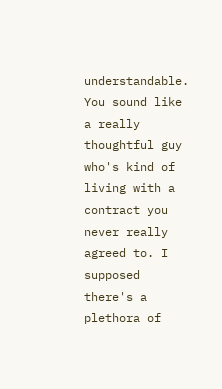understandable. You sound like a really thoughtful guy who's kind of living with a contract you never really agreed to. I supposed there's a plethora of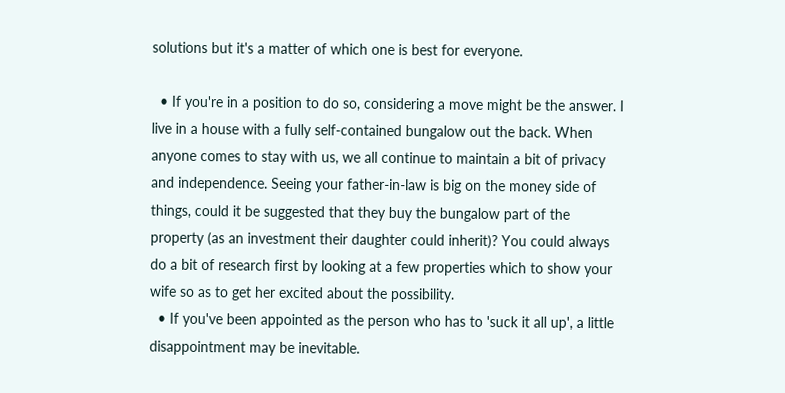solutions but it's a matter of which one is best for everyone.

  • If you're in a position to do so, considering a move might be the answer. I live in a house with a fully self-contained bungalow out the back. When anyone comes to stay with us, we all continue to maintain a bit of privacy and independence. Seeing your father-in-law is big on the money side of things, could it be suggested that they buy the bungalow part of the property (as an investment their daughter could inherit)? You could always do a bit of research first by looking at a few properties which to show your wife so as to get her excited about the possibility.
  • If you've been appointed as the person who has to 'suck it all up', a little disappointment may be inevitable.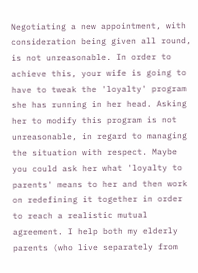Negotiating a new appointment, with consideration being given all round, is not unreasonable. In order to achieve this, your wife is going to have to tweak the 'loyalty' program she has running in her head. Asking her to modify this program is not unreasonable, in regard to managing the situation with respect. Maybe you could ask her what 'loyalty to parents' means to her and then work on redefining it together in order to reach a realistic mutual agreement. I help both my elderly parents (who live separately from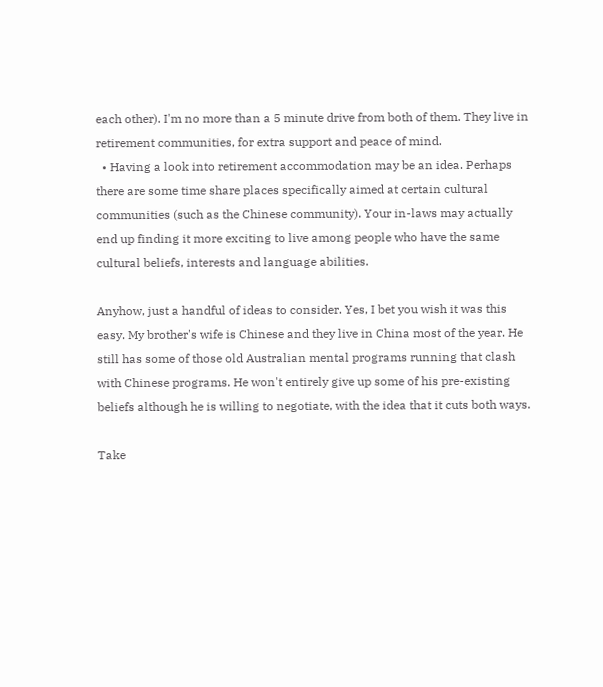each other). I'm no more than a 5 minute drive from both of them. They live in retirement communities, for extra support and peace of mind.
  • Having a look into retirement accommodation may be an idea. Perhaps there are some time share places specifically aimed at certain cultural communities (such as the Chinese community). Your in-laws may actually end up finding it more exciting to live among people who have the same cultural beliefs, interests and language abilities.

Anyhow, just a handful of ideas to consider. Yes, I bet you wish it was this easy. My brother's wife is Chinese and they live in China most of the year. He still has some of those old Australian mental programs running that clash with Chinese programs. He won't entirely give up some of his pre-existing beliefs although he is willing to negotiate, with the idea that it cuts both ways.

Take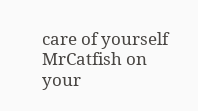care of yourself MrCatfish on your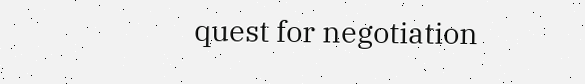quest for negotiation